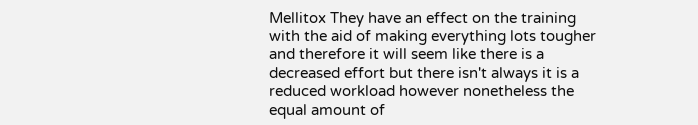Mellitox They have an effect on the training with the aid of making everything lots tougher and therefore it will seem like there is a decreased effort but there isn't always it is a reduced workload however nonetheless the equal amount of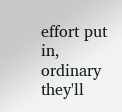effort put in, ordinary they'll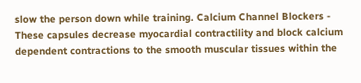slow the person down while training. Calcium Channel Blockers - These capsules decrease myocardial contractility and block calcium dependent contractions to the smooth muscular tissues within the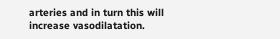arteries and in turn this will increase vasodilatation.